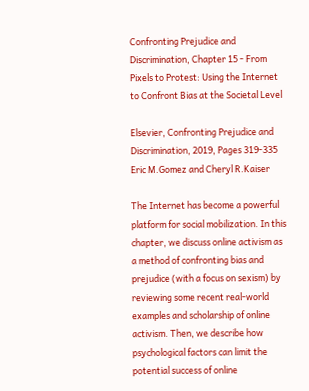Confronting Prejudice and Discrimination, Chapter 15 - From Pixels to Protest: Using the Internet to Confront Bias at the Societal Level

Elsevier, Confronting Prejudice and Discrimination, 2019, Pages 319-335
Eric M.Gomez and Cheryl R.Kaiser

The Internet has become a powerful platform for social mobilization. In this chapter, we discuss online activism as a method of confronting bias and prejudice (with a focus on sexism) by reviewing some recent real-world examples and scholarship of online activism. Then, we describe how psychological factors can limit the potential success of online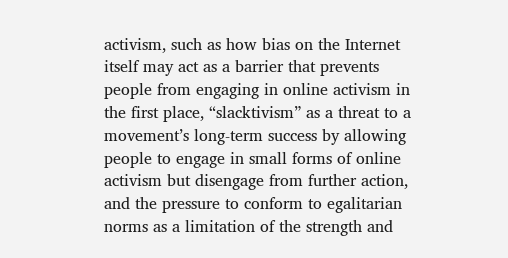activism, such as how bias on the Internet itself may act as a barrier that prevents people from engaging in online activism in the first place, “slacktivism” as a threat to a movement’s long-term success by allowing people to engage in small forms of online activism but disengage from further action, and the pressure to conform to egalitarian norms as a limitation of the strength and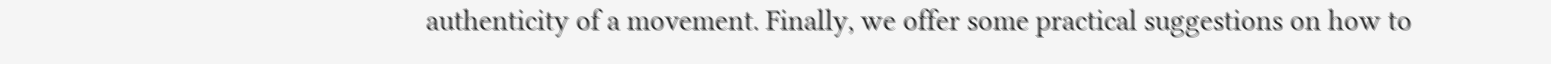authenticity of a movement. Finally, we offer some practical suggestions on how to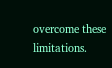overcome these limitations.